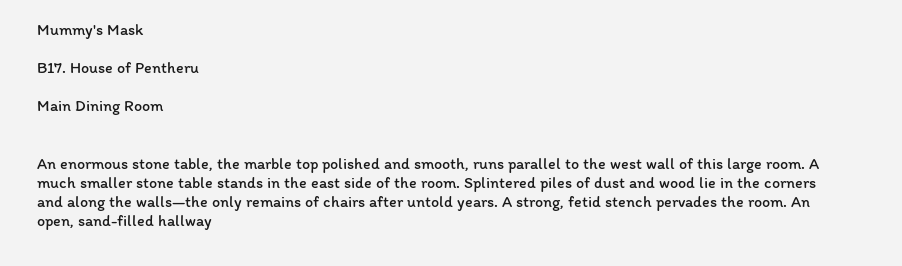Mummy's Mask

B17. House of Pentheru

Main Dining Room


An enormous stone table, the marble top polished and smooth, runs parallel to the west wall of this large room. A much smaller stone table stands in the east side of the room. Splintered piles of dust and wood lie in the corners and along the walls—the only remains of chairs after untold years. A strong, fetid stench pervades the room. An open, sand-filled hallway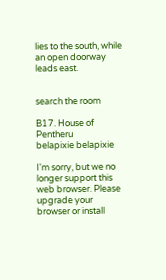lies to the south, while an open doorway leads east.


search the room

B17. House of Pentheru
belapixie belapixie

I'm sorry, but we no longer support this web browser. Please upgrade your browser or install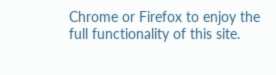Chrome or Firefox to enjoy the full functionality of this site.